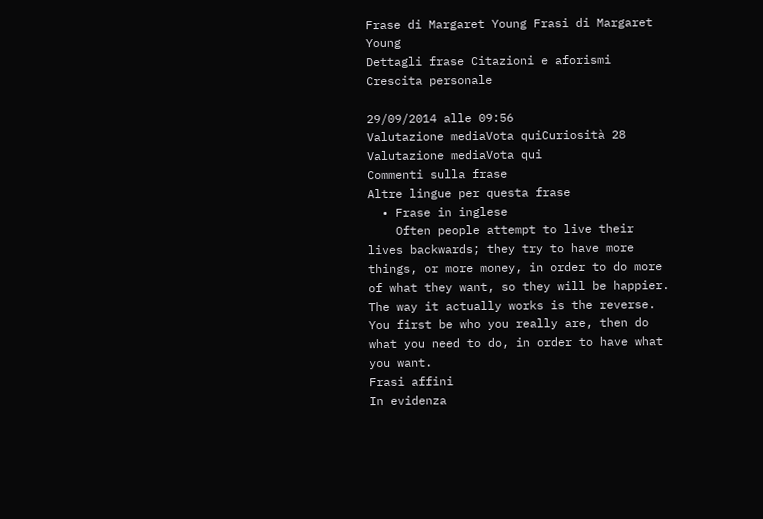Frase di Margaret Young Frasi di Margaret Young
Dettagli frase Citazioni e aforismi
Crescita personale

29/09/2014 alle 09:56
Valutazione mediaVota quiCuriosità 28
Valutazione mediaVota qui
Commenti sulla frase
Altre lingue per questa frase
  • Frase in inglese
    Often people attempt to live their lives backwards; they try to have more things, or more money, in order to do more of what they want, so they will be happier. The way it actually works is the reverse. You first be who you really are, then do what you need to do, in order to have what you want.
Frasi affini
In evidenza